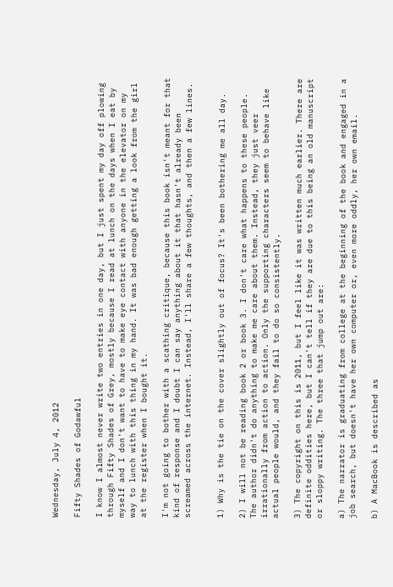Wednesday, July 4, 2012

Fifty Shades of Godawful

I know I almost never write two entries in one day, but I just spent my day off plowing through Fifty Shades of Grey, mostly because I read at lunch on the days when I eat by myself and I don't want to have to make eye contact with anyone in the elevator on my way to lunch with this thing in my hand. It was bad enough getting a look from the girl at the register when I bought it.

I'm not going to bother with a scathing critique, because this book isn't meant for that kind of response and I doubt I can say anything about it that hasn't already been screamed across the internet. Instead, I'll share a few thoughts, and then a few lines.


1) Why is the tie on the cover slightly out of focus? It's been bothering me all day.

2) I will not be reading book 2 or book 3. I don't care what happens to these people. The author didn't do anything to make me care about them. Instead, they just veer irrationally from action to action. Only the supporting characters seem to behave like actual people would, and they fail to do so consistently.

3) The copyright on this is 2011, but I feel like it was written much earlier. There are definite oddities here, but I can't tell if they are due to this being an old manuscript or sloppy writing. The three that jump out are:

a) The narrator is graduating from college at the beginning of the book and engaged in a job search, but doesn't have her own computer or, even more oddly, her own email.

b) A MacBook is described as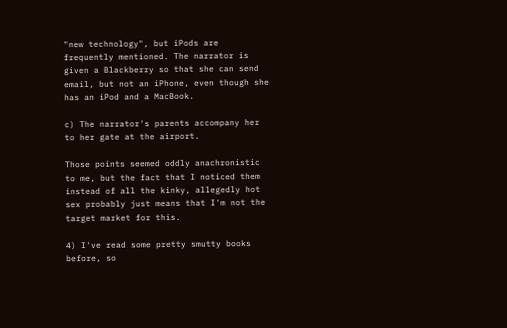"new technology", but iPods are frequently mentioned. The narrator is given a Blackberry so that she can send email, but not an iPhone, even though she has an iPod and a MacBook.

c) The narrator's parents accompany her to her gate at the airport.

Those points seemed oddly anachronistic to me, but the fact that I noticed them instead of all the kinky, allegedly hot sex probably just means that I'm not the target market for this.

4) I've read some pretty smutty books before, so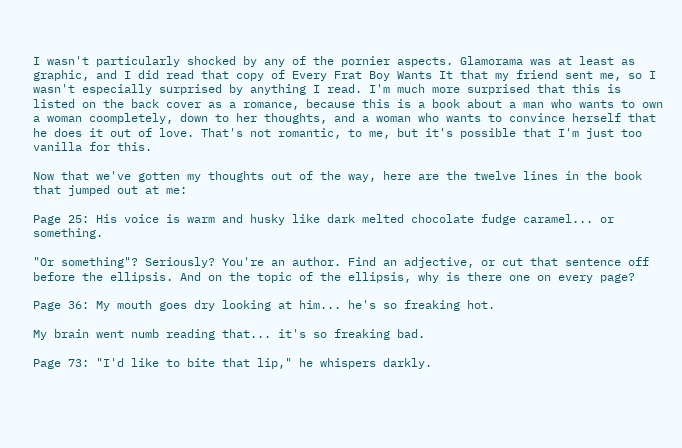I wasn't particularly shocked by any of the pornier aspects. Glamorama was at least as graphic, and I did read that copy of Every Frat Boy Wants It that my friend sent me, so I wasn't especially surprised by anything I read. I'm much more surprised that this is listed on the back cover as a romance, because this is a book about a man who wants to own a woman coompletely, down to her thoughts, and a woman who wants to convince herself that he does it out of love. That's not romantic, to me, but it's possible that I'm just too vanilla for this.

Now that we've gotten my thoughts out of the way, here are the twelve lines in the book that jumped out at me:

Page 25: His voice is warm and husky like dark melted chocolate fudge caramel... or something.

"Or something"? Seriously? You're an author. Find an adjective, or cut that sentence off before the ellipsis. And on the topic of the ellipsis, why is there one on every page?

Page 36: My mouth goes dry looking at him... he's so freaking hot.

My brain went numb reading that... it's so freaking bad.

Page 73: "I'd like to bite that lip," he whispers darkly.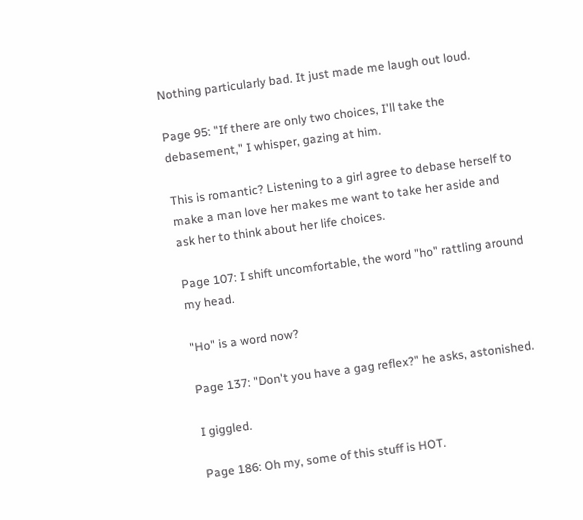Nothing particularly bad. It just made me laugh out loud.

Page 95: "If there are only two choices, I'll take the debasement," I whisper, gazing at him.

This is romantic? Listening to a girl agree to debase herself to make a man love her makes me want to take her aside and ask her to think about her life choices.

Page 107: I shift uncomfortable, the word "ho" rattling around my head.

"Ho" is a word now?

Page 137: "Don't you have a gag reflex?" he asks, astonished.

I giggled.

Page 186: Oh my, some of this stuff is HOT.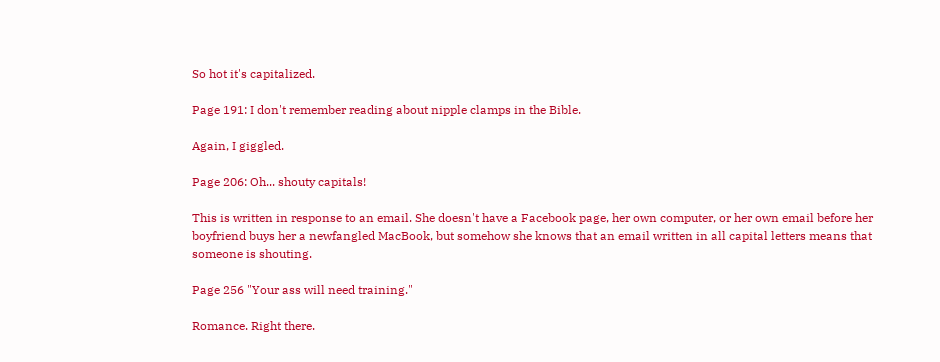So hot it's capitalized.

Page 191: I don't remember reading about nipple clamps in the Bible.

Again, I giggled.

Page 206: Oh... shouty capitals!

This is written in response to an email. She doesn't have a Facebook page, her own computer, or her own email before her boyfriend buys her a newfangled MacBook, but somehow she knows that an email written in all capital letters means that someone is shouting.

Page 256 "Your ass will need training."

Romance. Right there.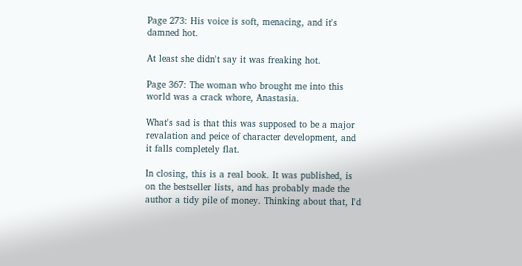Page 273: His voice is soft, menacing, and it's damned hot.

At least she didn't say it was freaking hot.

Page 367: The woman who brought me into this world was a crack whore, Anastasia.

What's sad is that this was supposed to be a major revalation and peice of character development, and it falls completely flat.

In closing, this is a real book. It was published, is on the bestseller lists, and has probably made the author a tidy pile of money. Thinking about that, I'd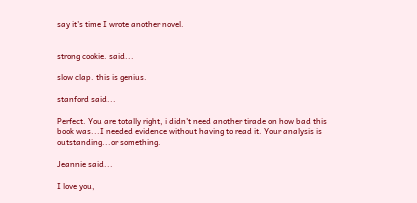say it's time I wrote another novel.


strong cookie. said...

slow clap. this is genius.

stanford said...

Perfect. You are totally right, i didn't need another tirade on how bad this book was...I needed evidence without having to read it. Your analysis is outstanding...or something.

Jeannie said...

I love you,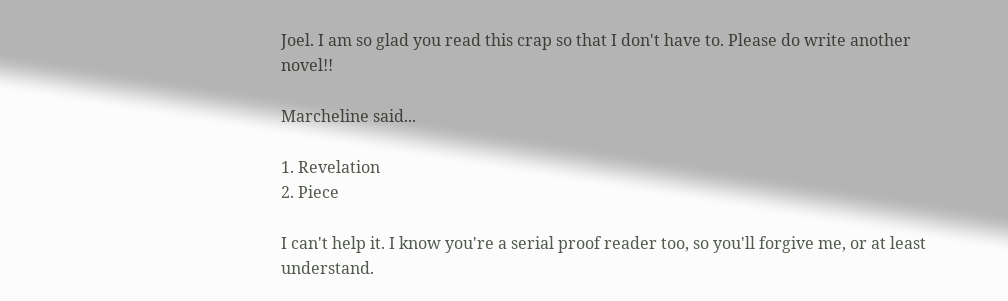Joel. I am so glad you read this crap so that I don't have to. Please do write another novel!!

Marcheline said...

1. Revelation
2. Piece

I can't help it. I know you're a serial proof reader too, so you'll forgive me, or at least understand.